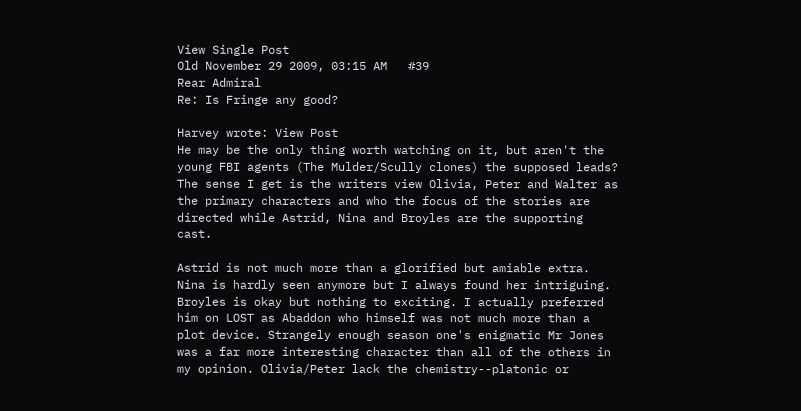View Single Post
Old November 29 2009, 03:15 AM   #39
Rear Admiral
Re: Is Fringe any good?

Harvey wrote: View Post
He may be the only thing worth watching on it, but aren't the young FBI agents (The Mulder/Scully clones) the supposed leads?
The sense I get is the writers view Olivia, Peter and Walter as the primary characters and who the focus of the stories are directed while Astrid, Nina and Broyles are the supporting cast.

Astrid is not much more than a glorified but amiable extra. Nina is hardly seen anymore but I always found her intriguing. Broyles is okay but nothing to exciting. I actually preferred him on LOST as Abaddon who himself was not much more than a plot device. Strangely enough season one's enigmatic Mr Jones was a far more interesting character than all of the others in my opinion. Olivia/Peter lack the chemistry--platonic or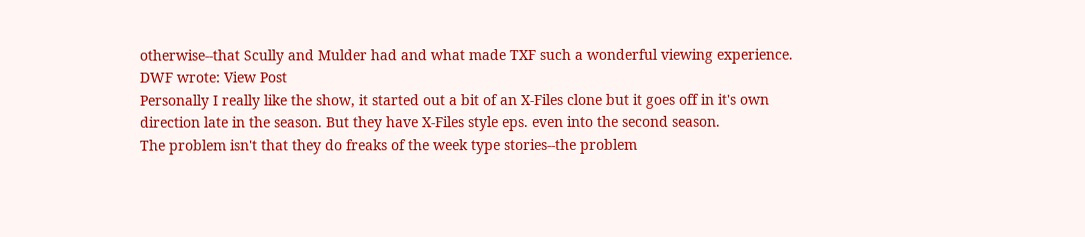otherwise--that Scully and Mulder had and what made TXF such a wonderful viewing experience.
DWF wrote: View Post
Personally I really like the show, it started out a bit of an X-Files clone but it goes off in it's own direction late in the season. But they have X-Files style eps. even into the second season.
The problem isn't that they do freaks of the week type stories--the problem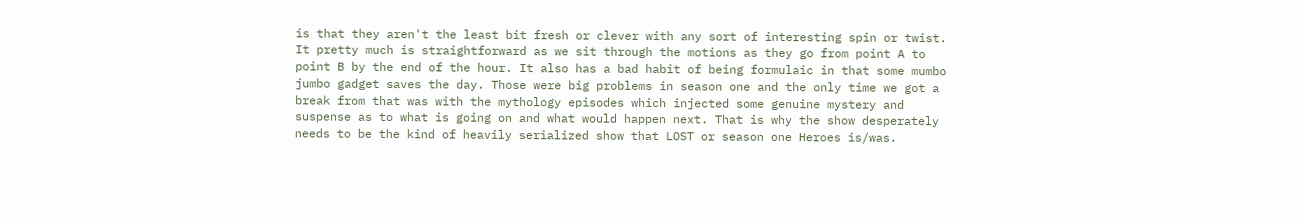is that they aren't the least bit fresh or clever with any sort of interesting spin or twist. It pretty much is straightforward as we sit through the motions as they go from point A to point B by the end of the hour. It also has a bad habit of being formulaic in that some mumbo jumbo gadget saves the day. Those were big problems in season one and the only time we got a break from that was with the mythology episodes which injected some genuine mystery and suspense as to what is going on and what would happen next. That is why the show desperately needs to be the kind of heavily serialized show that LOST or season one Heroes is/was.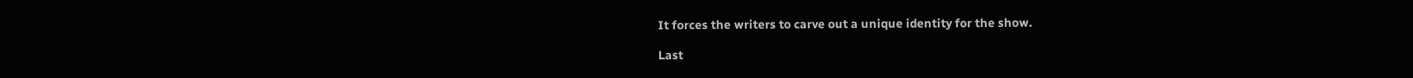It forces the writers to carve out a unique identity for the show.

Last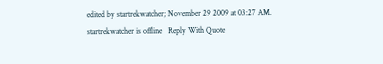edited by startrekwatcher; November 29 2009 at 03:27 AM.
startrekwatcher is offline   Reply With Quote